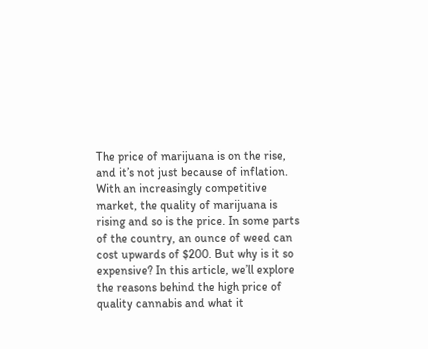The price of marijuana is on the rise, and it’s not just because of inflation. With an increasingly competitive market, the quality of marijuana is rising and so is the price. In some parts of the country, an ounce of weed can cost upwards of $200. But why is it so expensive? In this article, we’ll explore the reasons behind the high price of quality cannabis and what it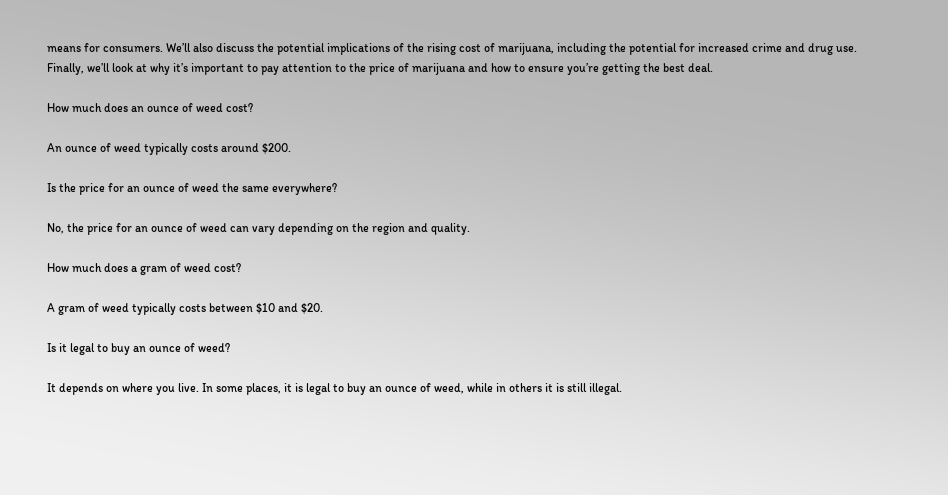means for consumers. We’ll also discuss the potential implications of the rising cost of marijuana, including the potential for increased crime and drug use. Finally, we’ll look at why it’s important to pay attention to the price of marijuana and how to ensure you’re getting the best deal.

How much does an ounce of weed cost?

An ounce of weed typically costs around $200.

Is the price for an ounce of weed the same everywhere?

No, the price for an ounce of weed can vary depending on the region and quality.

How much does a gram of weed cost?

A gram of weed typically costs between $10 and $20.

Is it legal to buy an ounce of weed?

It depends on where you live. In some places, it is legal to buy an ounce of weed, while in others it is still illegal.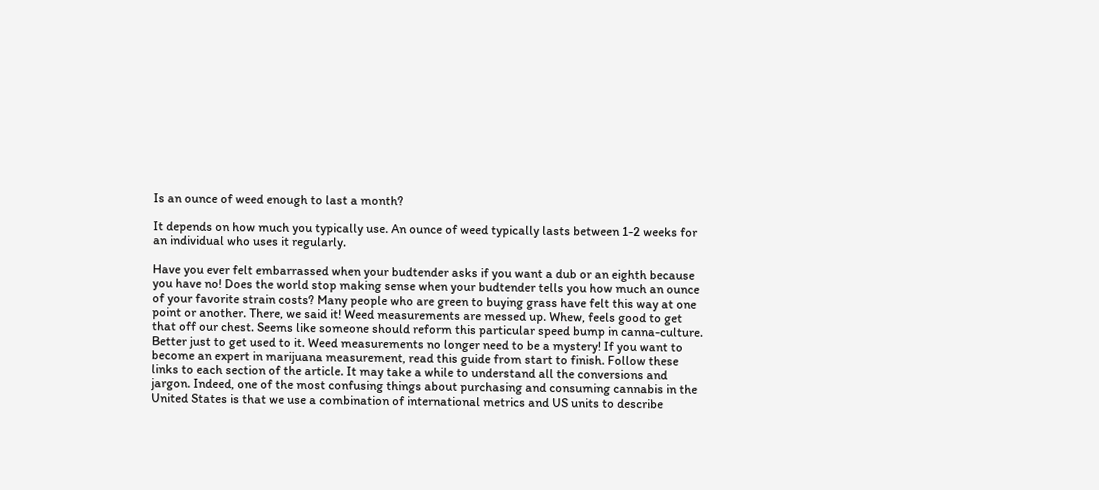Is an ounce of weed enough to last a month?

It depends on how much you typically use. An ounce of weed typically lasts between 1-2 weeks for an individual who uses it regularly.

Have you ever felt embarrassed when your budtender asks if you want a dub or an eighth because you have no! Does the world stop making sense when your budtender tells you how much an ounce of your favorite strain costs? Many people who are green to buying grass have felt this way at one point or another. There, we said it! Weed measurements are messed up. Whew, feels good to get that off our chest. Seems like someone should reform this particular speed bump in canna-culture. Better just to get used to it. Weed measurements no longer need to be a mystery! If you want to become an expert in marijuana measurement, read this guide from start to finish. Follow these links to each section of the article. It may take a while to understand all the conversions and jargon. Indeed, one of the most confusing things about purchasing and consuming cannabis in the United States is that we use a combination of international metrics and US units to describe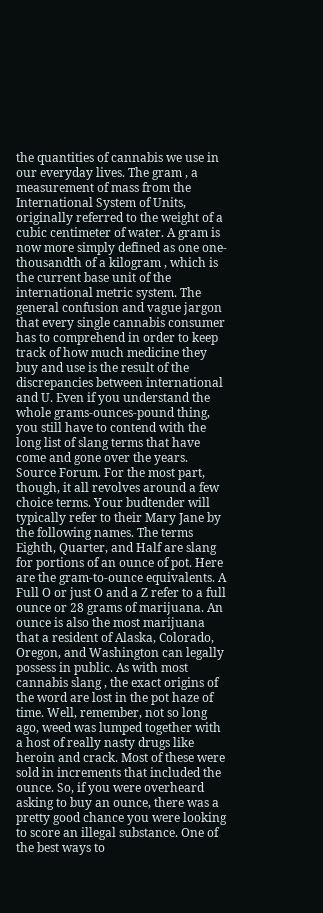the quantities of cannabis we use in our everyday lives. The gram , a measurement of mass from the International System of Units, originally referred to the weight of a cubic centimeter of water. A gram is now more simply defined as one one-thousandth of a kilogram , which is the current base unit of the international metric system. The general confusion and vague jargon that every single cannabis consumer has to comprehend in order to keep track of how much medicine they buy and use is the result of the discrepancies between international and U. Even if you understand the whole grams-ounces-pound thing, you still have to contend with the long list of slang terms that have come and gone over the years. Source Forum. For the most part, though, it all revolves around a few choice terms. Your budtender will typically refer to their Mary Jane by the following names. The terms Eighth, Quarter, and Half are slang for portions of an ounce of pot. Here are the gram-to-ounce equivalents. A Full O or just O and a Z refer to a full ounce or 28 grams of marijuana. An ounce is also the most marijuana that a resident of Alaska, Colorado, Oregon, and Washington can legally possess in public. As with most cannabis slang , the exact origins of the word are lost in the pot haze of time. Well, remember, not so long ago, weed was lumped together with a host of really nasty drugs like heroin and crack. Most of these were sold in increments that included the ounce. So, if you were overheard asking to buy an ounce, there was a pretty good chance you were looking to score an illegal substance. One of the best ways to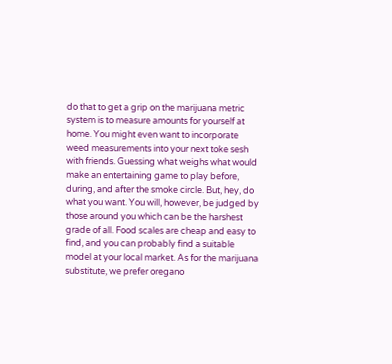do that to get a grip on the marijuana metric system is to measure amounts for yourself at home. You might even want to incorporate weed measurements into your next toke sesh with friends. Guessing what weighs what would make an entertaining game to play before, during, and after the smoke circle. But, hey, do what you want. You will, however, be judged by those around you which can be the harshest grade of all. Food scales are cheap and easy to find, and you can probably find a suitable model at your local market. As for the marijuana substitute, we prefer oregano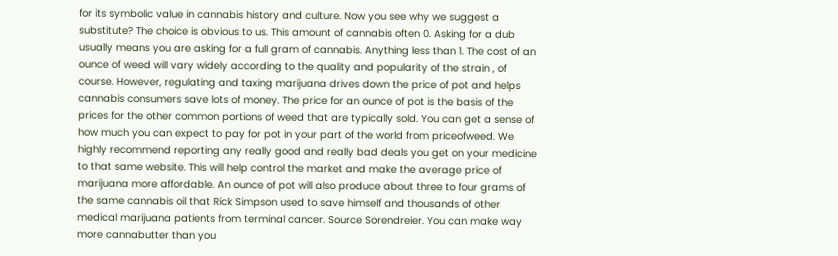for its symbolic value in cannabis history and culture. Now you see why we suggest a substitute? The choice is obvious to us. This amount of cannabis often 0. Asking for a dub usually means you are asking for a full gram of cannabis. Anything less than 1. The cost of an ounce of weed will vary widely according to the quality and popularity of the strain , of course. However, regulating and taxing marijuana drives down the price of pot and helps cannabis consumers save lots of money. The price for an ounce of pot is the basis of the prices for the other common portions of weed that are typically sold. You can get a sense of how much you can expect to pay for pot in your part of the world from priceofweed. We highly recommend reporting any really good and really bad deals you get on your medicine to that same website. This will help control the market and make the average price of marijuana more affordable. An ounce of pot will also produce about three to four grams of the same cannabis oil that Rick Simpson used to save himself and thousands of other medical marijuana patients from terminal cancer. Source Sorendreier. You can make way more cannabutter than you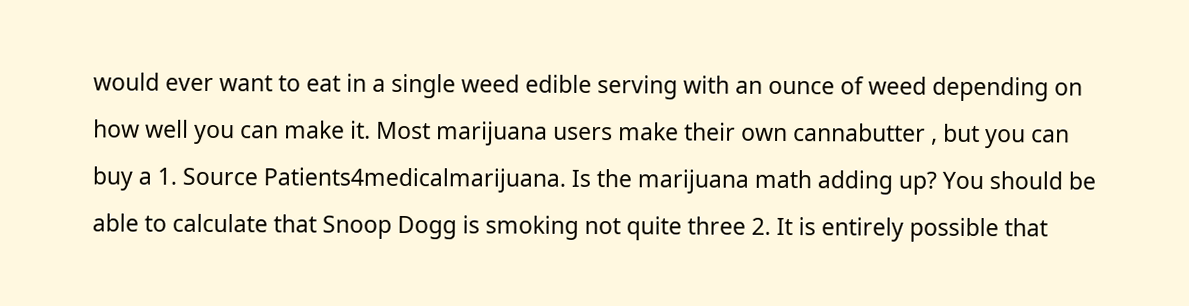would ever want to eat in a single weed edible serving with an ounce of weed depending on how well you can make it. Most marijuana users make their own cannabutter , but you can buy a 1. Source Patients4medicalmarijuana. Is the marijuana math adding up? You should be able to calculate that Snoop Dogg is smoking not quite three 2. It is entirely possible that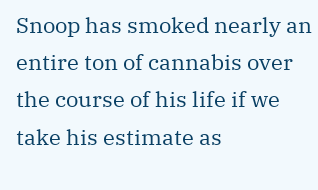Snoop has smoked nearly an entire ton of cannabis over the course of his life if we take his estimate as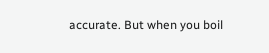accurate. But when you boil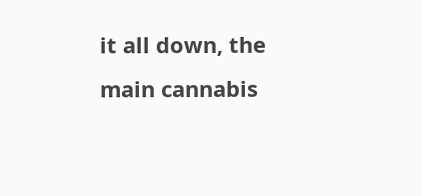it all down, the main cannabis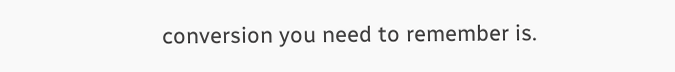conversion you need to remember is.